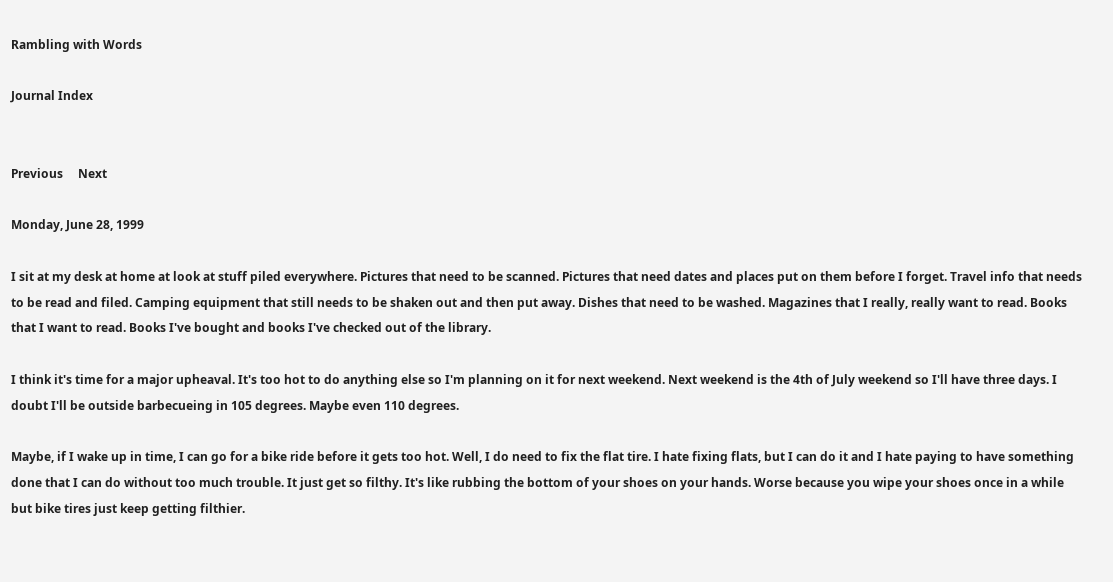Rambling with Words

Journal Index


Previous     Next

Monday, June 28, 1999

I sit at my desk at home at look at stuff piled everywhere. Pictures that need to be scanned. Pictures that need dates and places put on them before I forget. Travel info that needs to be read and filed. Camping equipment that still needs to be shaken out and then put away. Dishes that need to be washed. Magazines that I really, really want to read. Books that I want to read. Books I've bought and books I've checked out of the library.

I think it's time for a major upheaval. It's too hot to do anything else so I'm planning on it for next weekend. Next weekend is the 4th of July weekend so I'll have three days. I doubt I'll be outside barbecueing in 105 degrees. Maybe even 110 degrees.

Maybe, if I wake up in time, I can go for a bike ride before it gets too hot. Well, I do need to fix the flat tire. I hate fixing flats, but I can do it and I hate paying to have something done that I can do without too much trouble. It just get so filthy. It's like rubbing the bottom of your shoes on your hands. Worse because you wipe your shoes once in a while but bike tires just keep getting filthier.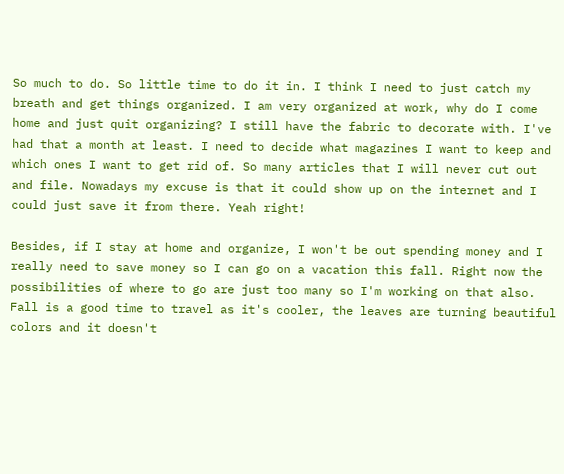So much to do. So little time to do it in. I think I need to just catch my breath and get things organized. I am very organized at work, why do I come home and just quit organizing? I still have the fabric to decorate with. I've had that a month at least. I need to decide what magazines I want to keep and which ones I want to get rid of. So many articles that I will never cut out and file. Nowadays my excuse is that it could show up on the internet and I could just save it from there. Yeah right!

Besides, if I stay at home and organize, I won't be out spending money and I really need to save money so I can go on a vacation this fall. Right now the possibilities of where to go are just too many so I'm working on that also. Fall is a good time to travel as it's cooler, the leaves are turning beautiful colors and it doesn't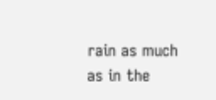rain as much as in the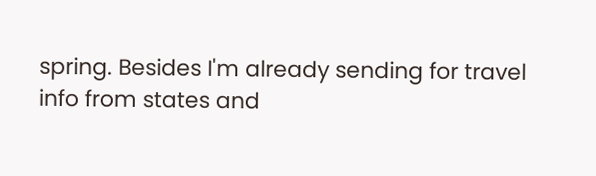spring. Besides I'm already sending for travel info from states and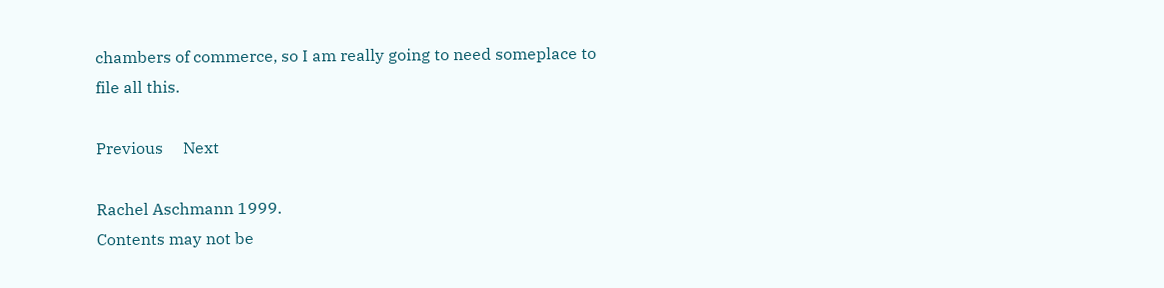chambers of commerce, so I am really going to need someplace to file all this.

Previous     Next

Rachel Aschmann 1999.
Contents may not be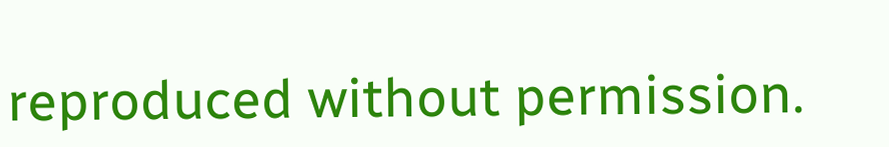reproduced without permission.